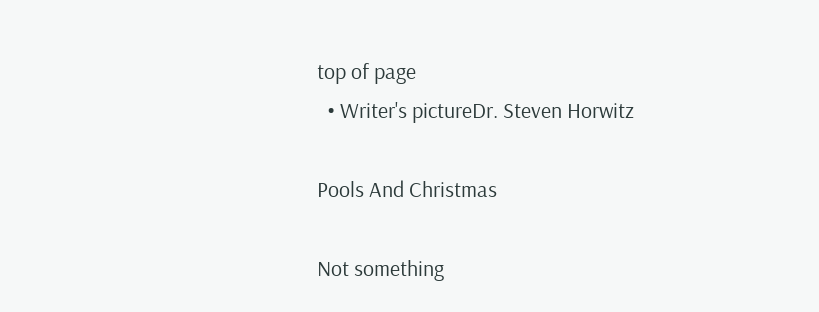top of page
  • Writer's pictureDr. Steven Horwitz

Pools And Christmas

Not something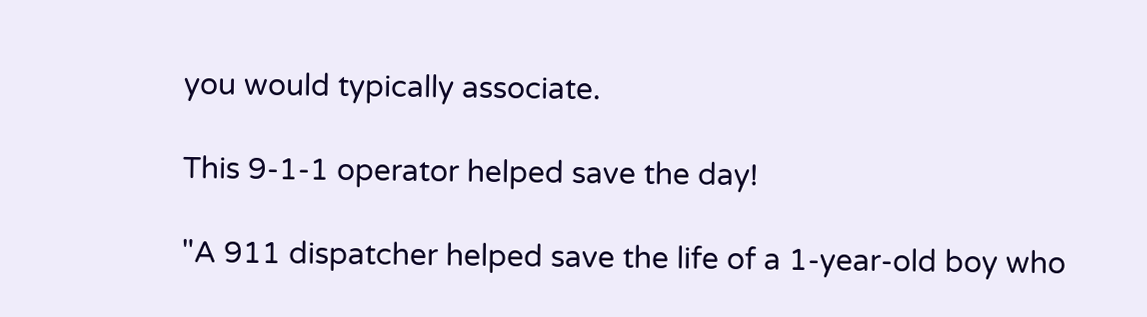you would typically associate.

This 9-1-1 operator helped save the day!

"A 911 dispatcher helped save the life of a 1-year-old boy who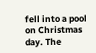fell into a pool on Christmas day. The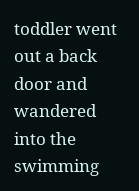toddler went out a back door and wandered into the swimming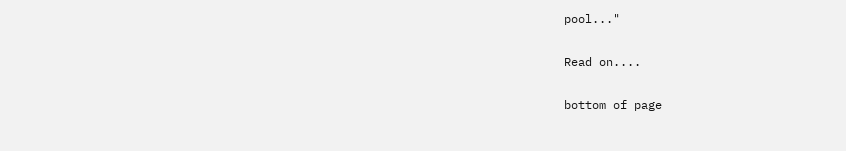pool..."

Read on....

bottom of page